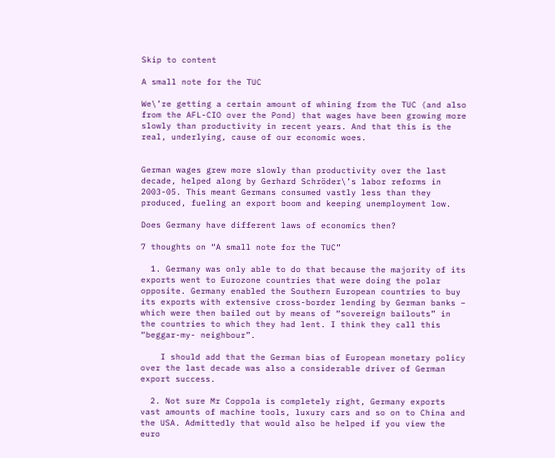Skip to content

A small note for the TUC

We\’re getting a certain amount of whining from the TUC (and also from the AFL-CIO over the Pond) that wages have been growing more slowly than productivity in recent years. And that this is the real, underlying, cause of our economic woes.


German wages grew more slowly than productivity over the last decade, helped along by Gerhard Schröder\’s labor reforms in 2003-05. This meant Germans consumed vastly less than they produced, fueling an export boom and keeping unemployment low.

Does Germany have different laws of economics then?

7 thoughts on “A small note for the TUC”

  1. Germany was only able to do that because the majority of its exports went to Eurozone countries that were doing the polar opposite. Germany enabled the Southern European countries to buy its exports with extensive cross-border lending by German banks – which were then bailed out by means of “sovereign bailouts” in the countries to which they had lent. I think they call this “beggar-my- neighbour”.

    I should add that the German bias of European monetary policy over the last decade was also a considerable driver of German export success.

  2. Not sure Mr Coppola is completely right, Germany exports vast amounts of machine tools, luxury cars and so on to China and the USA. Admittedly that would also be helped if you view the euro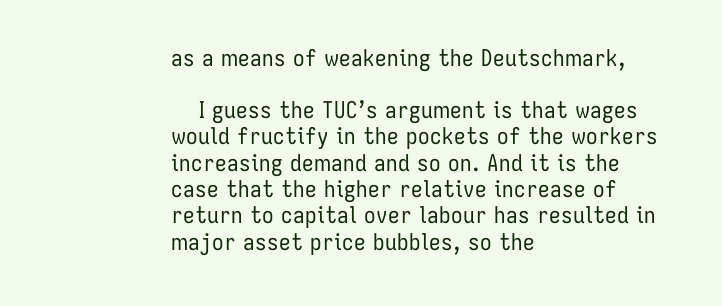as a means of weakening the Deutschmark,

    I guess the TUC’s argument is that wages would fructify in the pockets of the workers increasing demand and so on. And it is the case that the higher relative increase of return to capital over labour has resulted in major asset price bubbles, so the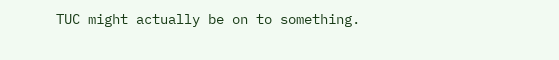TUC might actually be on to something.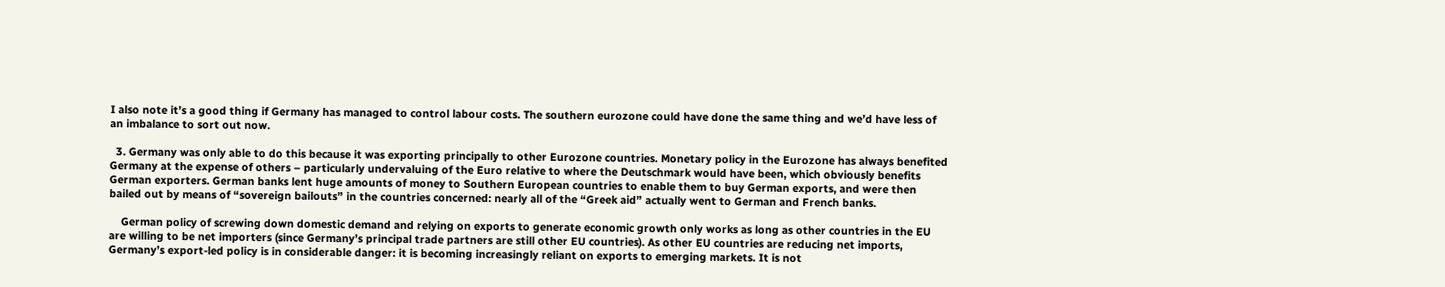I also note it’s a good thing if Germany has managed to control labour costs. The southern eurozone could have done the same thing and we’d have less of an imbalance to sort out now.

  3. Germany was only able to do this because it was exporting principally to other Eurozone countries. Monetary policy in the Eurozone has always benefited Germany at the expense of others – particularly undervaluing of the Euro relative to where the Deutschmark would have been, which obviously benefits German exporters. German banks lent huge amounts of money to Southern European countries to enable them to buy German exports, and were then bailed out by means of “sovereign bailouts” in the countries concerned: nearly all of the “Greek aid” actually went to German and French banks.

    German policy of screwing down domestic demand and relying on exports to generate economic growth only works as long as other countries in the EU are willing to be net importers (since Germany’s principal trade partners are still other EU countries). As other EU countries are reducing net imports, Germany’s export-led policy is in considerable danger: it is becoming increasingly reliant on exports to emerging markets. It is not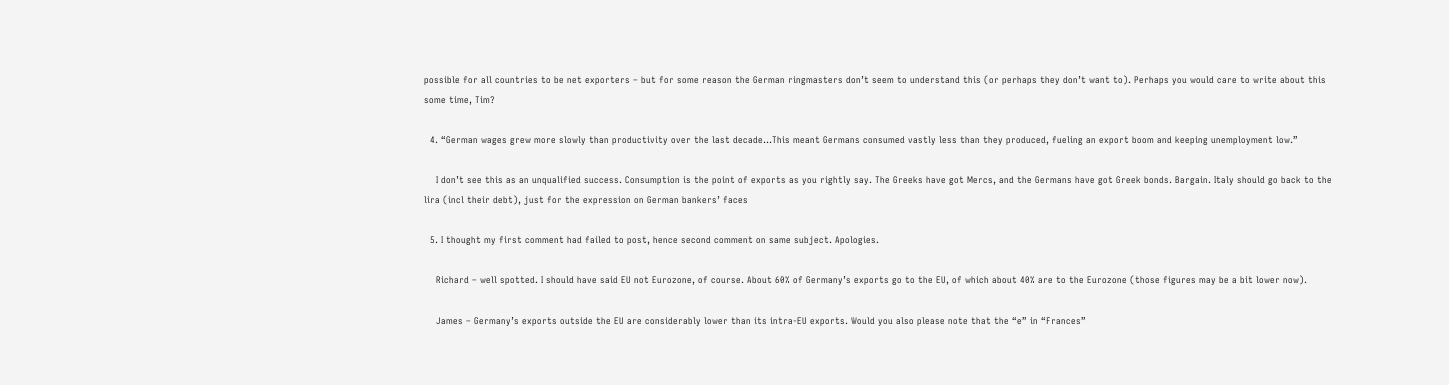possible for all countries to be net exporters – but for some reason the German ringmasters don’t seem to understand this (or perhaps they don’t want to). Perhaps you would care to write about this some time, Tim?

  4. “German wages grew more slowly than productivity over the last decade…This meant Germans consumed vastly less than they produced, fueling an export boom and keeping unemployment low.”

    I don’t see this as an unqualified success. Consumption is the point of exports as you rightly say. The Greeks have got Mercs, and the Germans have got Greek bonds. Bargain. Italy should go back to the lira (incl their debt), just for the expression on German bankers’ faces

  5. I thought my first comment had failed to post, hence second comment on same subject. Apologies.

    Richard – well spotted. I should have said EU not Eurozone, of course. About 60% of Germany’s exports go to the EU, of which about 40% are to the Eurozone (those figures may be a bit lower now).

    James – Germany’s exports outside the EU are considerably lower than its intra-EU exports. Would you also please note that the “e” in “Frances”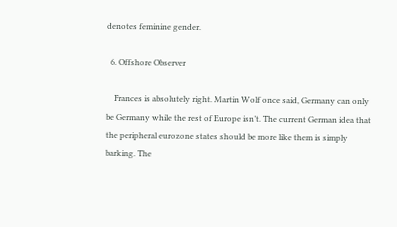denotes feminine gender.

  6. Offshore Observer

    Frances is absolutely right. Martin Wolf once said, Germany can only be Germany while the rest of Europe isn’t. The current German idea that the peripheral eurozone states should be more like them is simply barking. The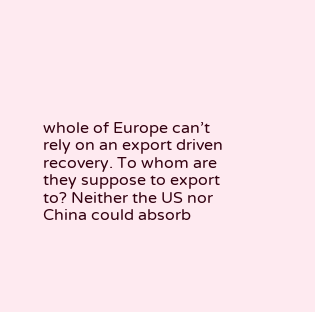whole of Europe can’t rely on an export driven recovery. To whom are they suppose to export to? Neither the US nor China could absorb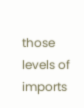those levels of imports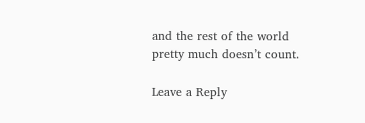and the rest of the world pretty much doesn’t count.

Leave a Reply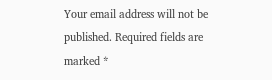Your email address will not be published. Required fields are marked *